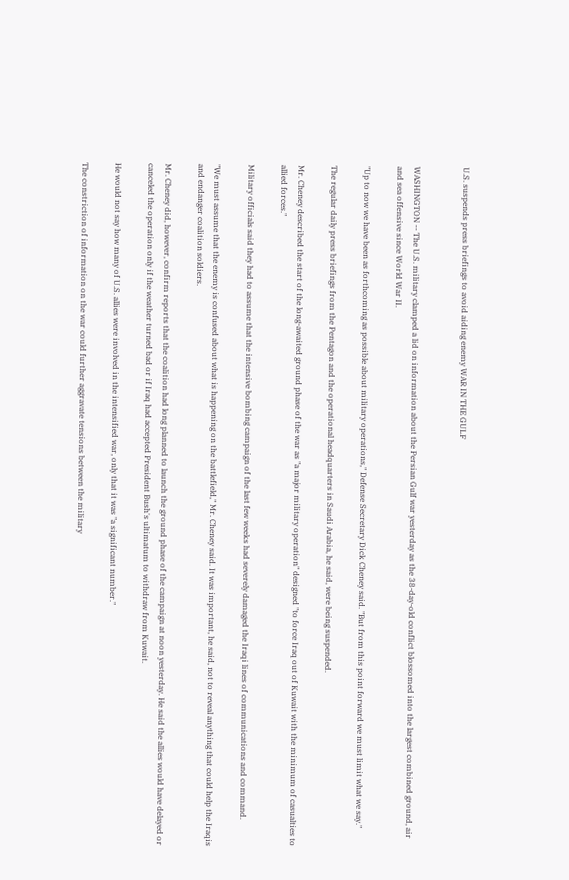U.S. suspends press briefings to avoid aiding enemy WAR IN THE GULF


WASHINGTON -- The U.S. military clamped a lid on information about the Persian Gulf war yesterday as the 38-day-old conflict blossomed into the largest combined ground, air and sea offensive since World War II.

"Up to now we have been as forthcoming as possible about military operations," Defense Secretary Dick Cheney said. "But from this point forward we must limit what we say."

The regular daily press briefings from the Pentagon and the operational headquarters in Saudi Arabia, he said, were being suspended.

Mr. Cheney described the start of the long-awaited ground phase of the war as "a major military operation" designed "to force Iraq out of Kuwait with the minimum of casualties to allied forces."

Military officials said they had to assume that the intensive bombing campaign of the last few weeks had severely damaged the Iraqi lines of communications and command.

"We must assume that the enemy is confused about what is happening on the battlefield," Mr. Cheney said. It was important, he said, not to reveal anything that could help the Iraqis and endanger coalition soldiers.

Mr. Cheney did, however, confirm reports that the coalition had long planned to launch the ground phase of the campaign at noon yesterday. He said the allies would have delayed or canceled the operation only if the weather turned bad or if Iraq had accepted President Bush's ultimatum to withdraw from Kuwait.

He would not say how many of U.S. allies were involved in the intensified war, only that it was "a significant number."

The constriction of information on the war could further aggravate tensions between the military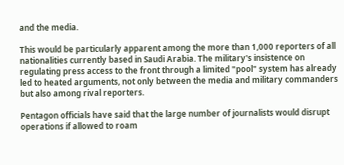and the media.

This would be particularly apparent among the more than 1,000 reporters of all nationalities currently based in Saudi Arabia. The military's insistence on regulating press access to the front through a limited "pool" system has already led to heated arguments, not only between the media and military commanders but also among rival reporters.

Pentagon officials have said that the large number of journalists would disrupt operations if allowed to roam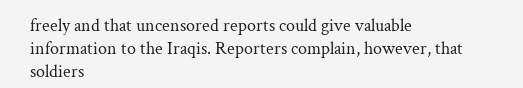freely and that uncensored reports could give valuable information to the Iraqis. Reporters complain, however, that soldiers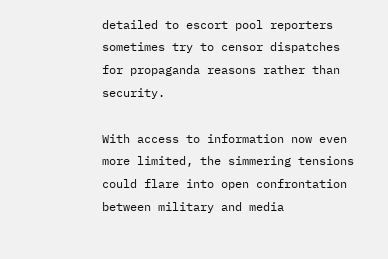detailed to escort pool reporters sometimes try to censor dispatches for propaganda reasons rather than security.

With access to information now even more limited, the simmering tensions could flare into open confrontation between military and media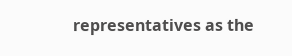representatives as the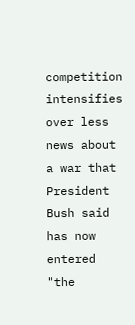competition intensifies over less news about a war that President Bush said has now entered "the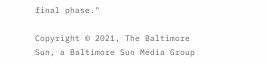final phase."

Copyright © 2021, The Baltimore Sun, a Baltimore Sun Media Group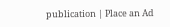publication | Place an Ad